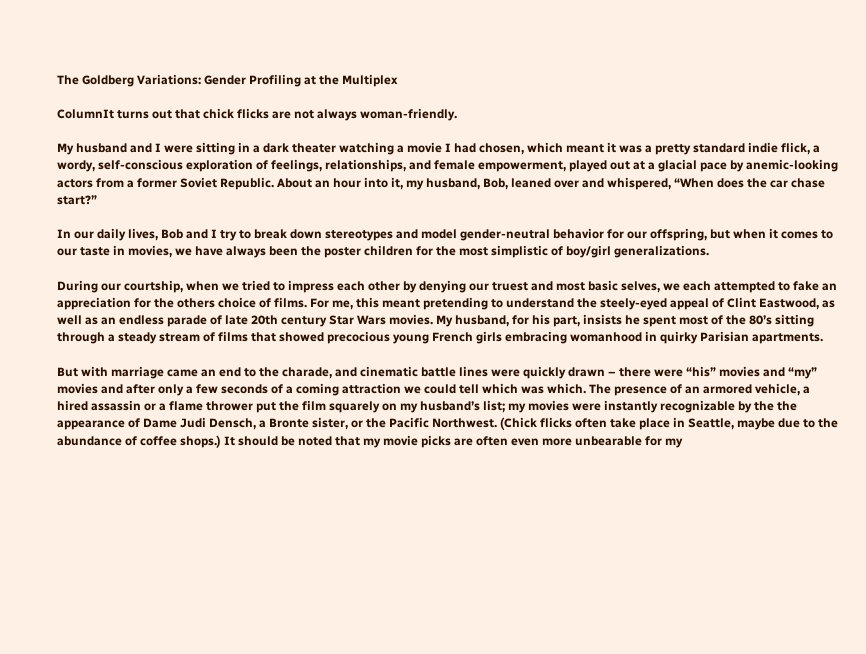The Goldberg Variations: Gender Profiling at the Multiplex

ColumnIt turns out that chick flicks are not always woman-friendly.

My husband and I were sitting in a dark theater watching a movie I had chosen, which meant it was a pretty standard indie flick, a wordy, self-conscious exploration of feelings, relationships, and female empowerment, played out at a glacial pace by anemic-looking actors from a former Soviet Republic. About an hour into it, my husband, Bob, leaned over and whispered, “When does the car chase start?”

In our daily lives, Bob and I try to break down stereotypes and model gender-neutral behavior for our offspring, but when it comes to our taste in movies, we have always been the poster children for the most simplistic of boy/girl generalizations.

During our courtship, when we tried to impress each other by denying our truest and most basic selves, we each attempted to fake an appreciation for the others choice of films. For me, this meant pretending to understand the steely-eyed appeal of Clint Eastwood, as well as an endless parade of late 20th century Star Wars movies. My husband, for his part, insists he spent most of the 80’s sitting through a steady stream of films that showed precocious young French girls embracing womanhood in quirky Parisian apartments.

But with marriage came an end to the charade, and cinematic battle lines were quickly drawn – there were “his” movies and “my” movies and after only a few seconds of a coming attraction we could tell which was which. The presence of an armored vehicle, a hired assassin or a flame thrower put the film squarely on my husband’s list; my movies were instantly recognizable by the the appearance of Dame Judi Densch, a Bronte sister, or the Pacific Northwest. (Chick flicks often take place in Seattle, maybe due to the abundance of coffee shops.) It should be noted that my movie picks are often even more unbearable for my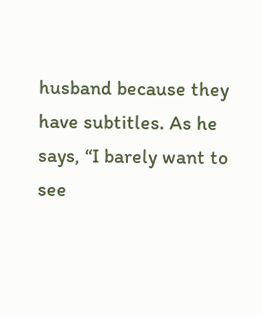husband because they have subtitles. As he says, “I barely want to see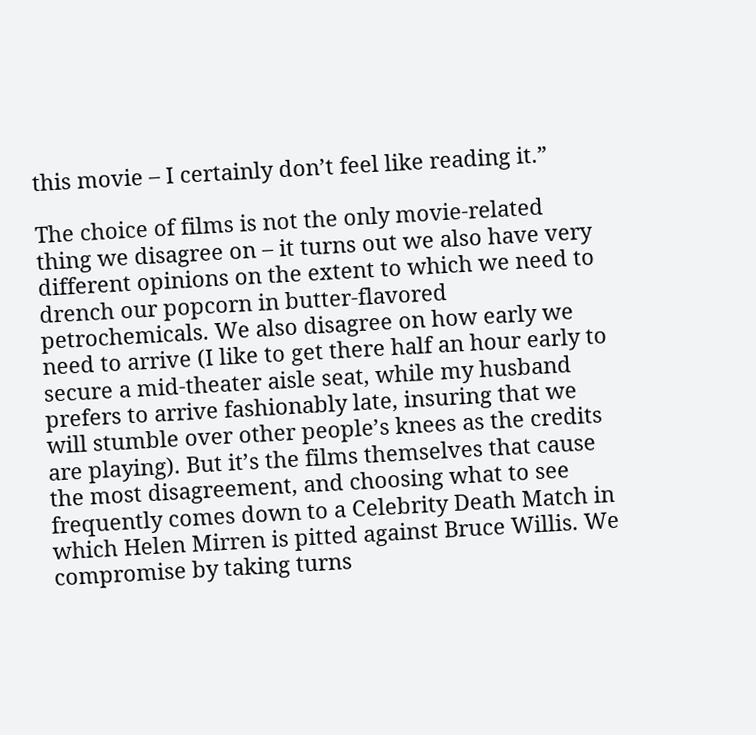this movie – I certainly don’t feel like reading it.”

The choice of films is not the only movie-related thing we disagree on – it turns out we also have very different opinions on the extent to which we need to drench our popcorn in butter-flavored petrochemicals. We also disagree on how early we need to arrive (I like to get there half an hour early to secure a mid-theater aisle seat, while my husband prefers to arrive fashionably late, insuring that we will stumble over other people’s knees as the credits are playing). But it’s the films themselves that cause the most disagreement, and choosing what to see frequently comes down to a Celebrity Death Match in which Helen Mirren is pitted against Bruce Willis. We compromise by taking turns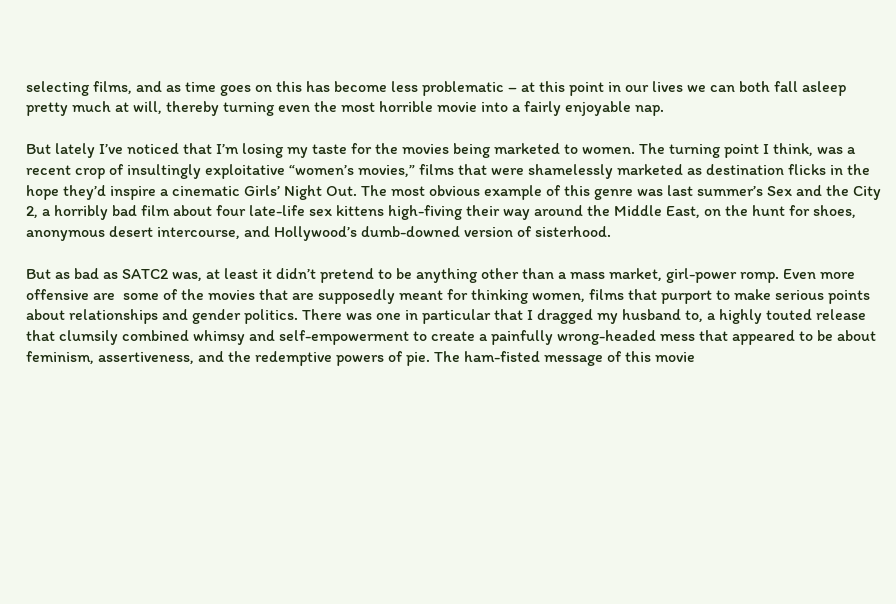selecting films, and as time goes on this has become less problematic – at this point in our lives we can both fall asleep pretty much at will, thereby turning even the most horrible movie into a fairly enjoyable nap.

But lately I’ve noticed that I’m losing my taste for the movies being marketed to women. The turning point I think, was a recent crop of insultingly exploitative “women’s movies,” films that were shamelessly marketed as destination flicks in the hope they’d inspire a cinematic Girls’ Night Out. The most obvious example of this genre was last summer’s Sex and the City 2, a horribly bad film about four late-life sex kittens high-fiving their way around the Middle East, on the hunt for shoes, anonymous desert intercourse, and Hollywood’s dumb-downed version of sisterhood.

But as bad as SATC2 was, at least it didn’t pretend to be anything other than a mass market, girl-power romp. Even more offensive are  some of the movies that are supposedly meant for thinking women, films that purport to make serious points about relationships and gender politics. There was one in particular that I dragged my husband to, a highly touted release that clumsily combined whimsy and self-empowerment to create a painfully wrong-headed mess that appeared to be about feminism, assertiveness, and the redemptive powers of pie. The ham-fisted message of this movie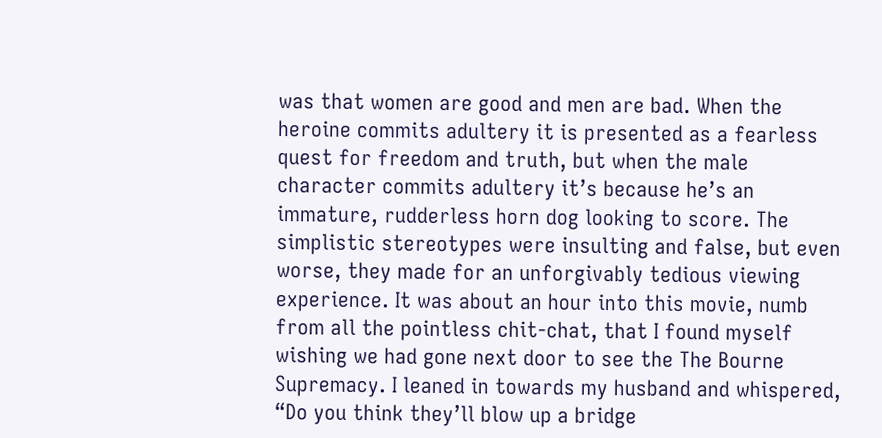was that women are good and men are bad. When the heroine commits adultery it is presented as a fearless quest for freedom and truth, but when the male character commits adultery it’s because he’s an immature, rudderless horn dog looking to score. The simplistic stereotypes were insulting and false, but even worse, they made for an unforgivably tedious viewing experience. It was about an hour into this movie, numb from all the pointless chit-chat, that I found myself wishing we had gone next door to see the The Bourne Supremacy. I leaned in towards my husband and whispered, “Do you think they’ll blow up a bridge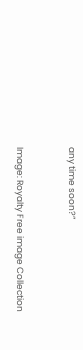any time soon?”


Image: Royalty Free image Collection